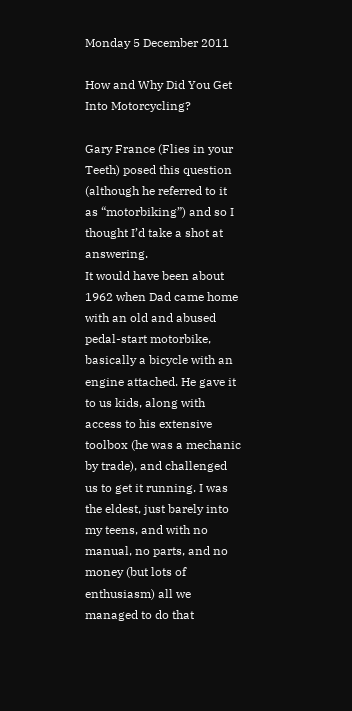Monday 5 December 2011

How and Why Did You Get Into Motorcycling?

Gary France (Flies in your Teeth) posed this question (although he referred to it as “motorbiking”) and so I thought I’d take a shot at answering.
It would have been about 1962 when Dad came home with an old and abused pedal-start motorbike, basically a bicycle with an engine attached. He gave it to us kids, along with access to his extensive toolbox (he was a mechanic by trade), and challenged us to get it running. I was the eldest, just barely into my teens, and with no manual, no parts, and no money (but lots of enthusiasm) all we managed to do that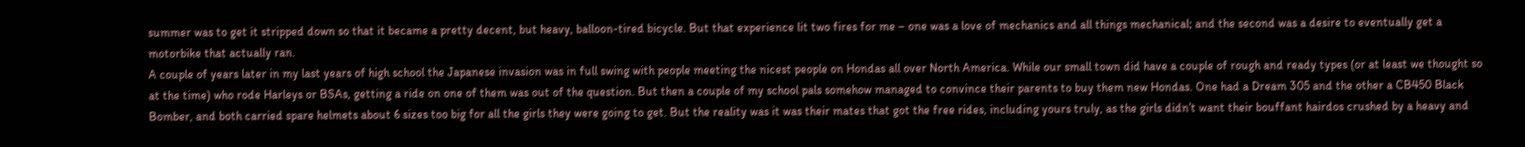summer was to get it stripped down so that it became a pretty decent, but heavy, balloon-tired bicycle. But that experience lit two fires for me – one was a love of mechanics and all things mechanical; and the second was a desire to eventually get a motorbike that actually ran.
A couple of years later in my last years of high school the Japanese invasion was in full swing with people meeting the nicest people on Hondas all over North America. While our small town did have a couple of rough and ready types (or at least we thought so at the time) who rode Harleys or BSAs, getting a ride on one of them was out of the question. But then a couple of my school pals somehow managed to convince their parents to buy them new Hondas. One had a Dream 305 and the other a CB450 Black Bomber, and both carried spare helmets about 6 sizes too big for all the girls they were going to get. But the reality was it was their mates that got the free rides, including yours truly, as the girls didn’t want their bouffant hairdos crushed by a heavy and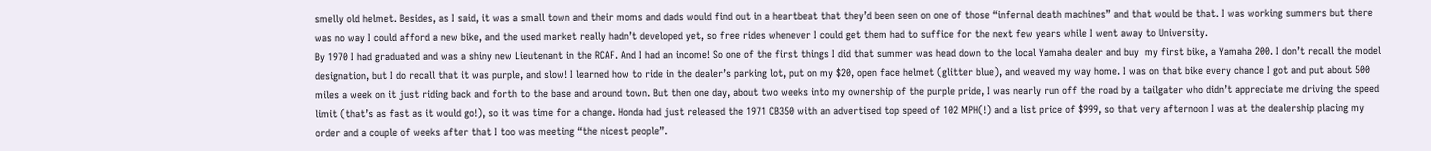smelly old helmet. Besides, as I said, it was a small town and their moms and dads would find out in a heartbeat that they’d been seen on one of those “infernal death machines” and that would be that. I was working summers but there was no way I could afford a new bike, and the used market really hadn’t developed yet, so free rides whenever I could get them had to suffice for the next few years while I went away to University.
By 1970 I had graduated and was a shiny new Lieutenant in the RCAF. And I had an income! So one of the first things I did that summer was head down to the local Yamaha dealer and buy  my first bike, a Yamaha 200. I don’t recall the model designation, but I do recall that it was purple, and slow! I learned how to ride in the dealer’s parking lot, put on my $20, open face helmet (glitter blue), and weaved my way home. I was on that bike every chance I got and put about 500 miles a week on it just riding back and forth to the base and around town. But then one day, about two weeks into my ownership of the purple pride, I was nearly run off the road by a tailgater who didn’t appreciate me driving the speed limit (that’s as fast as it would go!), so it was time for a change. Honda had just released the 1971 CB350 with an advertised top speed of 102 MPH(!) and a list price of $999, so that very afternoon I was at the dealership placing my order and a couple of weeks after that I too was meeting “the nicest people”.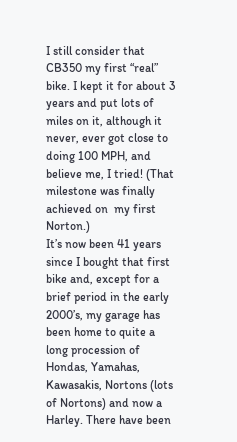I still consider that CB350 my first “real” bike. I kept it for about 3 years and put lots of miles on it, although it never, ever got close to doing 100 MPH, and believe me, I tried! (That milestone was finally achieved on  my first Norton.)
It’s now been 41 years since I bought that first bike and, except for a brief period in the early 2000’s, my garage has been home to quite a long procession of Hondas, Yamahas, Kawasakis, Nortons (lots of Nortons) and now a Harley. There have been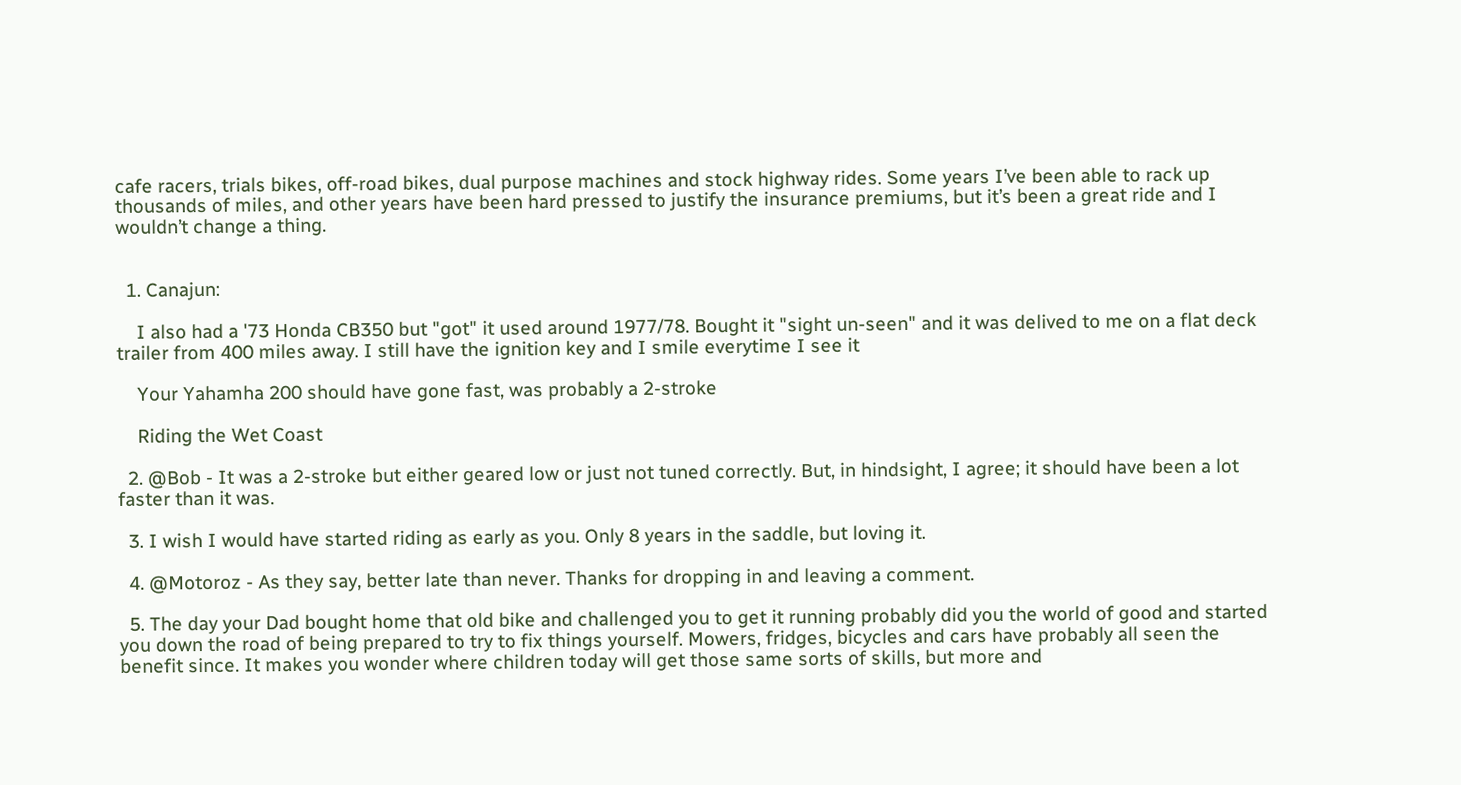cafe racers, trials bikes, off-road bikes, dual purpose machines and stock highway rides. Some years I’ve been able to rack up thousands of miles, and other years have been hard pressed to justify the insurance premiums, but it’s been a great ride and I wouldn’t change a thing.


  1. Canajun:

    I also had a '73 Honda CB350 but "got" it used around 1977/78. Bought it "sight un-seen" and it was delived to me on a flat deck trailer from 400 miles away. I still have the ignition key and I smile everytime I see it

    Your Yahamha 200 should have gone fast, was probably a 2-stroke

    Riding the Wet Coast

  2. @Bob - It was a 2-stroke but either geared low or just not tuned correctly. But, in hindsight, I agree; it should have been a lot faster than it was.

  3. I wish I would have started riding as early as you. Only 8 years in the saddle, but loving it.

  4. @Motoroz - As they say, better late than never. Thanks for dropping in and leaving a comment.

  5. The day your Dad bought home that old bike and challenged you to get it running probably did you the world of good and started you down the road of being prepared to try to fix things yourself. Mowers, fridges, bicycles and cars have probably all seen the benefit since. It makes you wonder where children today will get those same sorts of skills, but more and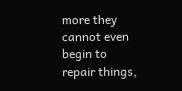more they cannot even begin to repair things,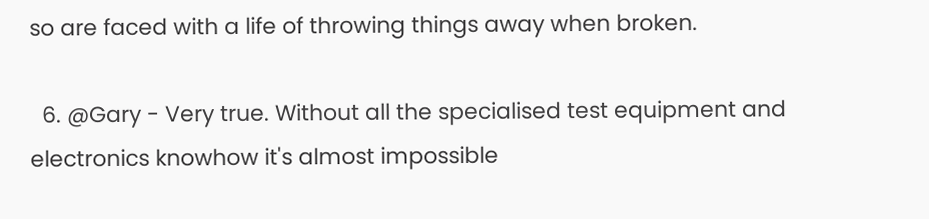so are faced with a life of throwing things away when broken.

  6. @Gary - Very true. Without all the specialised test equipment and electronics knowhow it's almost impossible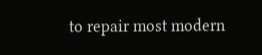to repair most modern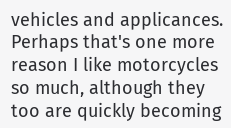vehicles and applicances. Perhaps that's one more reason I like motorcycles so much, although they too are quickly becoming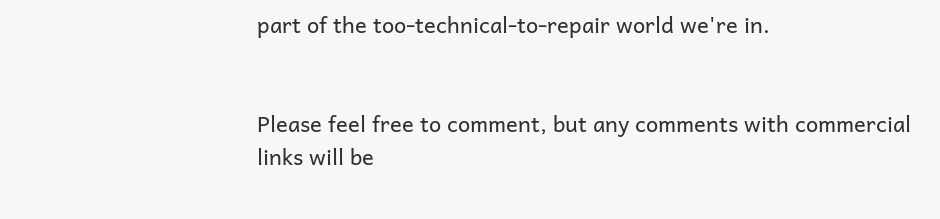part of the too-technical-to-repair world we're in.


Please feel free to comment, but any comments with commercial links will be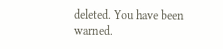deleted. You have been warned.